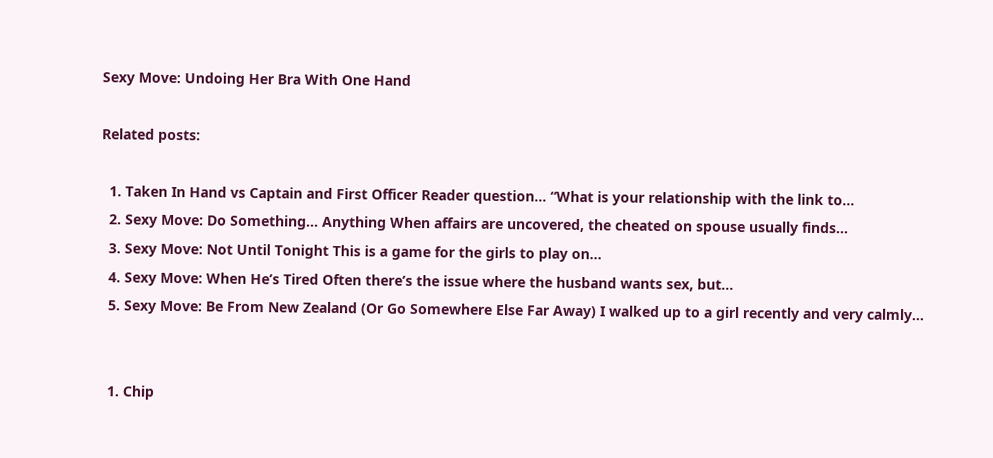Sexy Move: Undoing Her Bra With One Hand

Related posts:

  1. Taken In Hand vs Captain and First Officer Reader question… “What is your relationship with the link to...
  2. Sexy Move: Do Something… Anything When affairs are uncovered, the cheated on spouse usually finds...
  3. Sexy Move: Not Until Tonight This is a game for the girls to play on...
  4. Sexy Move: When He’s Tired Often there’s the issue where the husband wants sex, but...
  5. Sexy Move: Be From New Zealand (Or Go Somewhere Else Far Away) I walked up to a girl recently and very calmly...


  1. Chip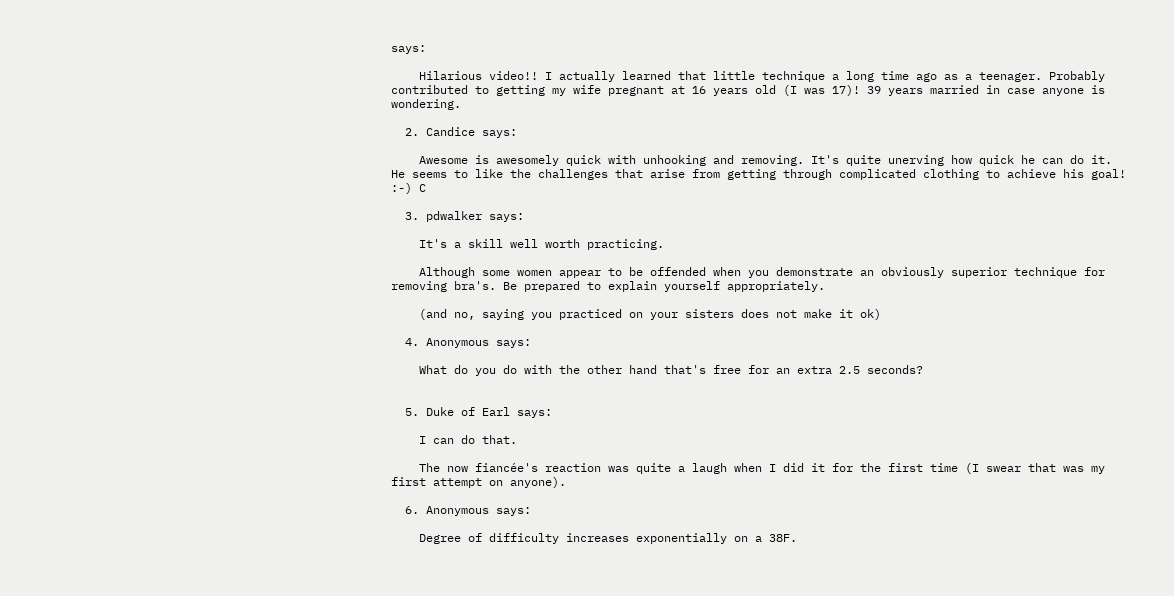says:

    Hilarious video!! I actually learned that little technique a long time ago as a teenager. Probably contributed to getting my wife pregnant at 16 years old (I was 17)! 39 years married in case anyone is wondering.

  2. Candice says:

    Awesome is awesomely quick with unhooking and removing. It's quite unerving how quick he can do it. He seems to like the challenges that arise from getting through complicated clothing to achieve his goal! :-) C

  3. pdwalker says:

    It's a skill well worth practicing.

    Although some women appear to be offended when you demonstrate an obviously superior technique for removing bra's. Be prepared to explain yourself appropriately.

    (and no, saying you practiced on your sisters does not make it ok)

  4. Anonymous says:

    What do you do with the other hand that's free for an extra 2.5 seconds?


  5. Duke of Earl says:

    I can do that.

    The now fiancée's reaction was quite a laugh when I did it for the first time (I swear that was my first attempt on anyone).

  6. Anonymous says:

    Degree of difficulty increases exponentially on a 38F.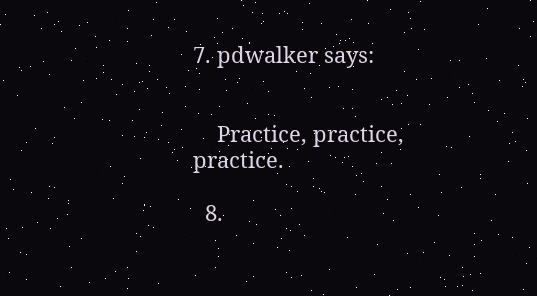7. pdwalker says:


    Practice, practice, practice.

  8.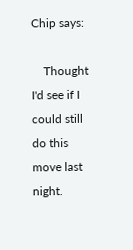Chip says:

    Thought I'd see if I could still do this move last night.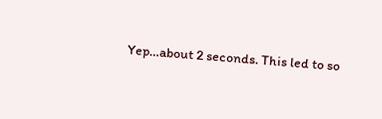Yep…about 2 seconds. This led to so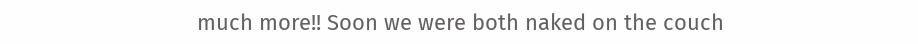much more!! Soon we were both naked on the couch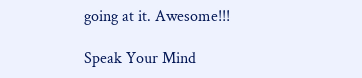going at it. Awesome!!!

Speak Your Mind